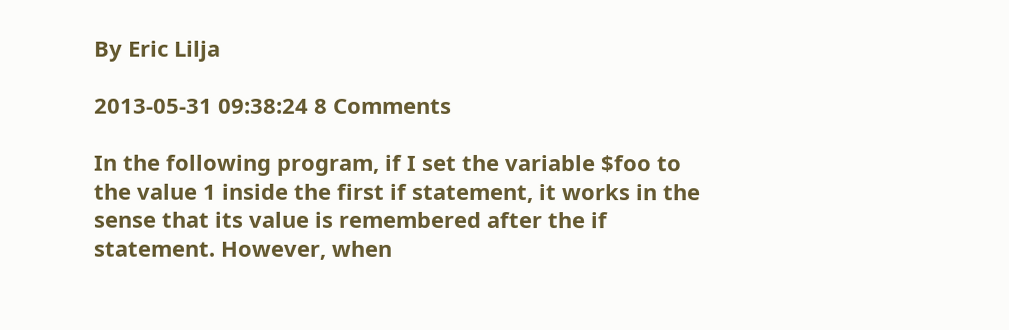By Eric Lilja

2013-05-31 09:38:24 8 Comments

In the following program, if I set the variable $foo to the value 1 inside the first if statement, it works in the sense that its value is remembered after the if statement. However, when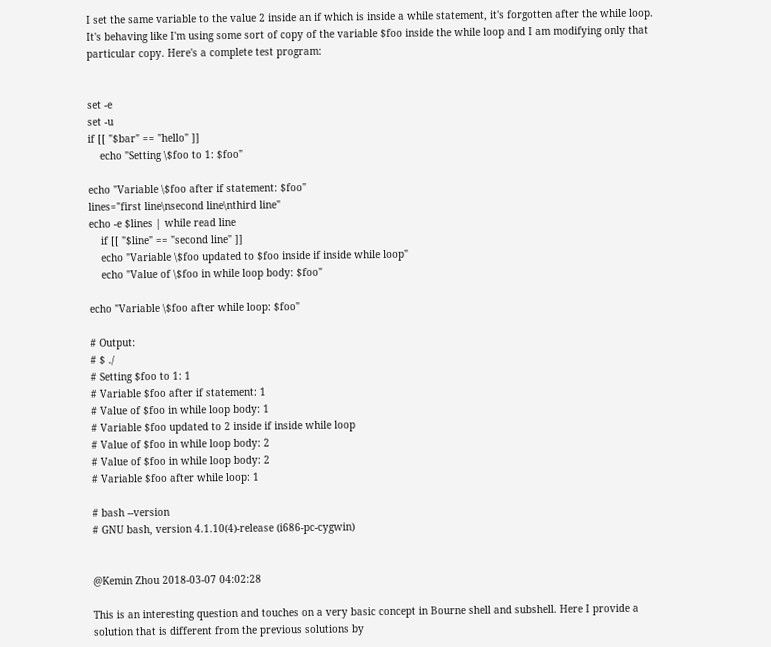I set the same variable to the value 2 inside an if which is inside a while statement, it's forgotten after the while loop. It's behaving like I'm using some sort of copy of the variable $foo inside the while loop and I am modifying only that particular copy. Here's a complete test program:


set -e
set -u
if [[ "$bar" == "hello" ]]
    echo "Setting \$foo to 1: $foo"

echo "Variable \$foo after if statement: $foo"
lines="first line\nsecond line\nthird line"
echo -e $lines | while read line
    if [[ "$line" == "second line" ]]
    echo "Variable \$foo updated to $foo inside if inside while loop"
    echo "Value of \$foo in while loop body: $foo"

echo "Variable \$foo after while loop: $foo"

# Output:
# $ ./
# Setting $foo to 1: 1
# Variable $foo after if statement: 1
# Value of $foo in while loop body: 1
# Variable $foo updated to 2 inside if inside while loop
# Value of $foo in while loop body: 2
# Value of $foo in while loop body: 2
# Variable $foo after while loop: 1

# bash --version
# GNU bash, version 4.1.10(4)-release (i686-pc-cygwin)


@Kemin Zhou 2018-03-07 04:02:28

This is an interesting question and touches on a very basic concept in Bourne shell and subshell. Here I provide a solution that is different from the previous solutions by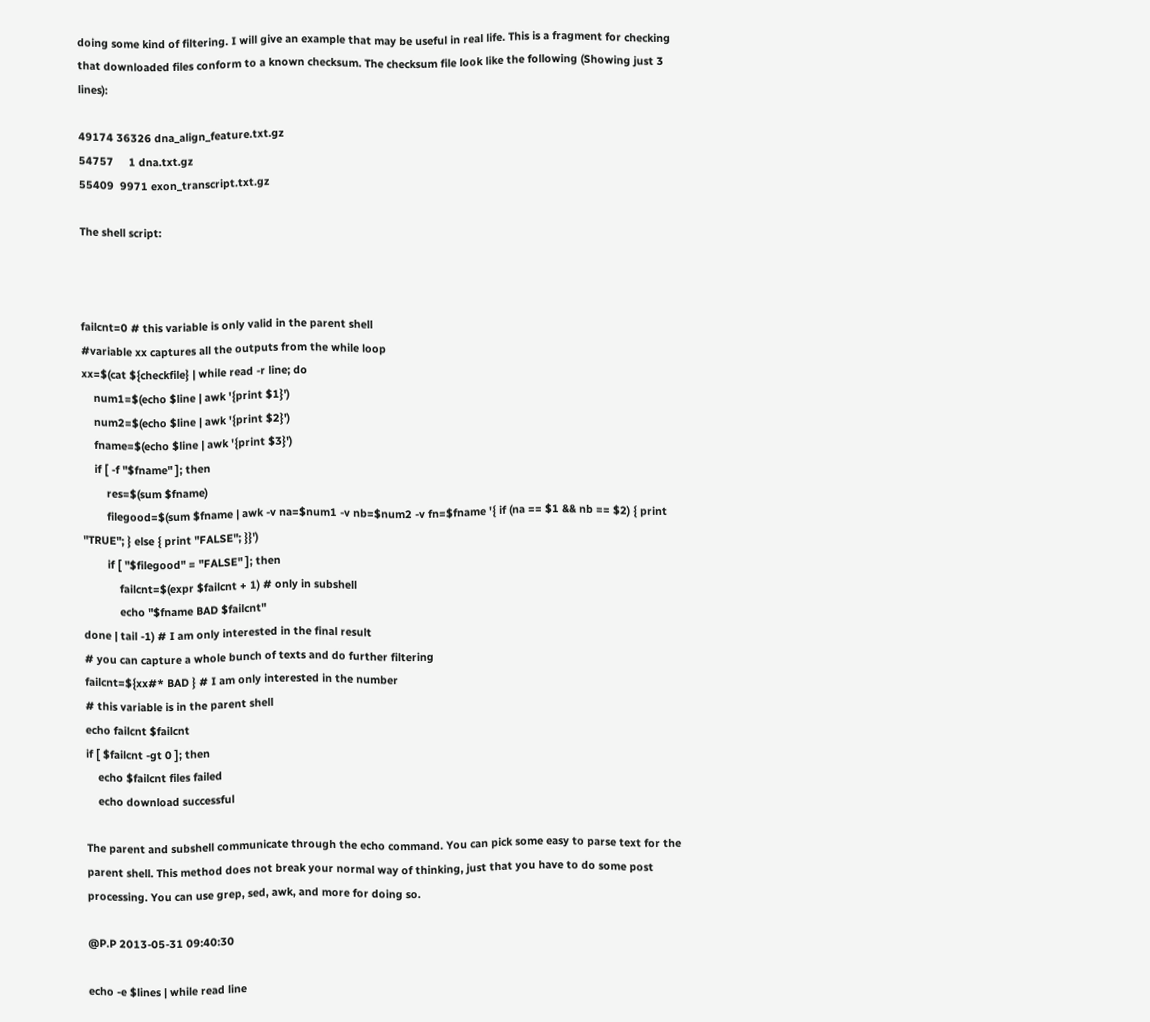doing some kind of filtering. I will give an example that may be useful in real life. This is a fragment for checking that downloaded files conform to a known checksum. The checksum file look like the following (Showing just 3 lines):

49174 36326 dna_align_feature.txt.gz
54757     1 dna.txt.gz
55409  9971 exon_transcript.txt.gz

The shell script:



failcnt=0 # this variable is only valid in the parent shell
#variable xx captures all the outputs from the while loop
xx=$(cat ${checkfile} | while read -r line; do
    num1=$(echo $line | awk '{print $1}')
    num2=$(echo $line | awk '{print $2}')
    fname=$(echo $line | awk '{print $3}')
    if [ -f "$fname" ]; then
        res=$(sum $fname)
        filegood=$(sum $fname | awk -v na=$num1 -v nb=$num2 -v fn=$fname '{ if (na == $1 && nb == $2) { print "TRUE"; } else { print "FALSE"; }}')
        if [ "$filegood" = "FALSE" ]; then
            failcnt=$(expr $failcnt + 1) # only in subshell
            echo "$fname BAD $failcnt"
done | tail -1) # I am only interested in the final result
# you can capture a whole bunch of texts and do further filtering
failcnt=${xx#* BAD } # I am only interested in the number
# this variable is in the parent shell
echo failcnt $failcnt
if [ $failcnt -gt 0 ]; then
    echo $failcnt files failed
    echo download successful

The parent and subshell communicate through the echo command. You can pick some easy to parse text for the parent shell. This method does not break your normal way of thinking, just that you have to do some post processing. You can use grep, sed, awk, and more for doing so.

@P.P 2013-05-31 09:40:30

echo -e $lines | while read line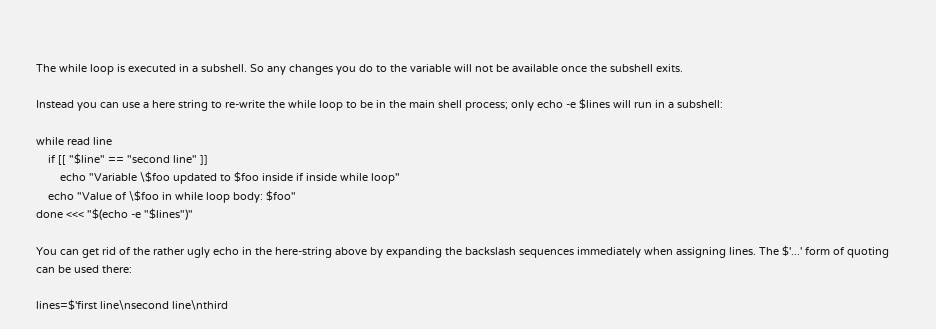The while loop is executed in a subshell. So any changes you do to the variable will not be available once the subshell exits.

Instead you can use a here string to re-write the while loop to be in the main shell process; only echo -e $lines will run in a subshell:

while read line
    if [[ "$line" == "second line" ]]
        echo "Variable \$foo updated to $foo inside if inside while loop"
    echo "Value of \$foo in while loop body: $foo"
done <<< "$(echo -e "$lines")"

You can get rid of the rather ugly echo in the here-string above by expanding the backslash sequences immediately when assigning lines. The $'...' form of quoting can be used there:

lines=$'first line\nsecond line\nthird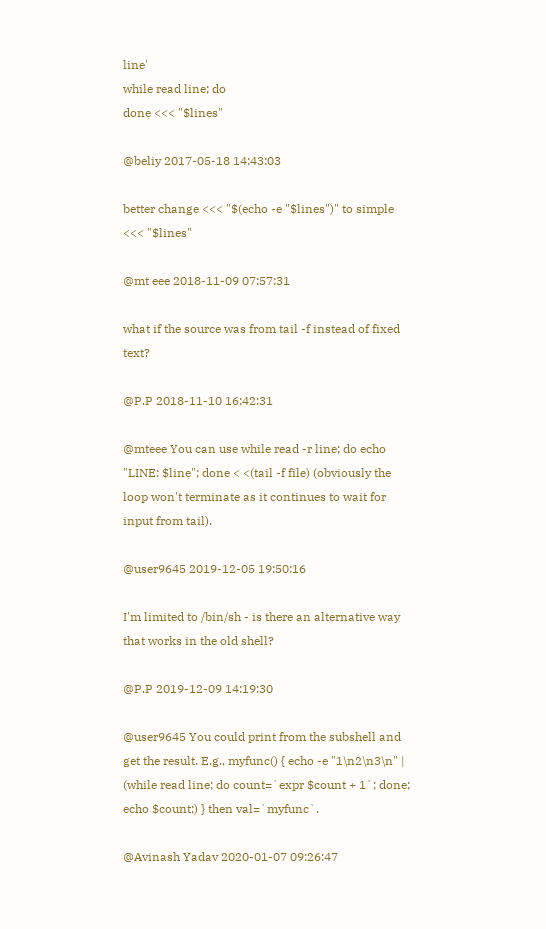line'
while read line; do
done <<< "$lines"

@beliy 2017-05-18 14:43:03

better change <<< "$(echo -e "$lines")" to simple <<< "$lines"

@mt eee 2018-11-09 07:57:31

what if the source was from tail -f instead of fixed text?

@P.P 2018-11-10 16:42:31

@mteee You can use while read -r line; do echo "LINE: $line"; done < <(tail -f file) (obviously the loop won't terminate as it continues to wait for input from tail).

@user9645 2019-12-05 19:50:16

I'm limited to /bin/sh - is there an alternative way that works in the old shell?

@P.P 2019-12-09 14:19:30

@user9645 You could print from the subshell and get the result. E.g., myfunc() { echo -e "1\n2\n3\n" | (while read line; do count=`expr $count + 1`; done; echo $count;) } then val=`myfunc`.

@Avinash Yadav 2020-01-07 09:26:47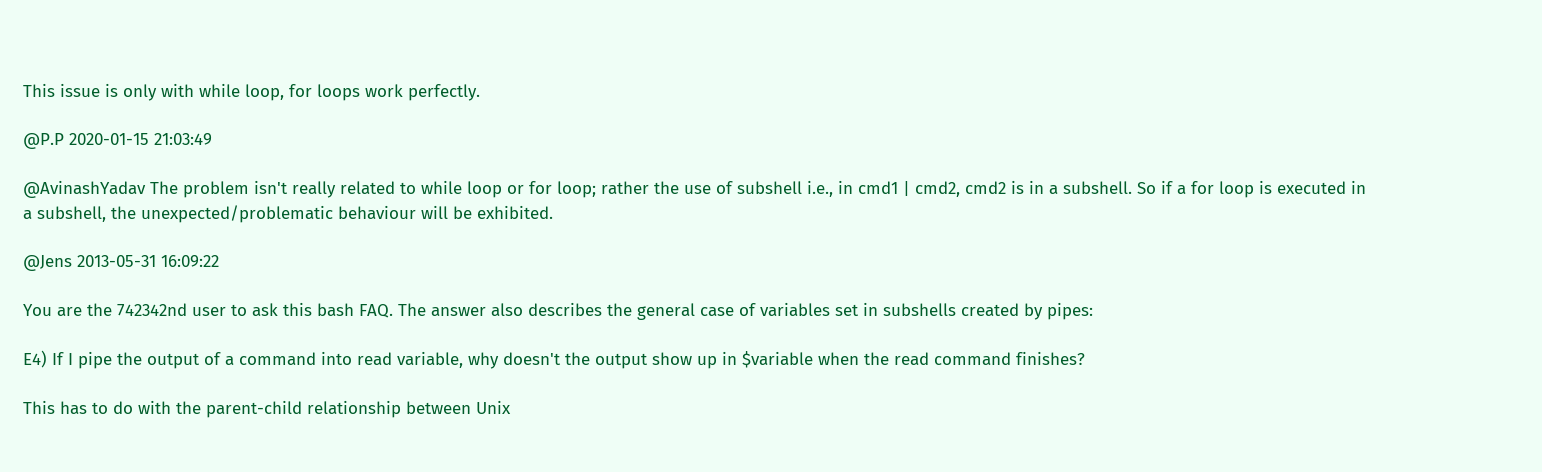This issue is only with while loop, for loops work perfectly.

@P.P 2020-01-15 21:03:49

@AvinashYadav The problem isn't really related to while loop or for loop; rather the use of subshell i.e., in cmd1 | cmd2, cmd2 is in a subshell. So if a for loop is executed in a subshell, the unexpected/problematic behaviour will be exhibited.

@Jens 2013-05-31 16:09:22

You are the 742342nd user to ask this bash FAQ. The answer also describes the general case of variables set in subshells created by pipes:

E4) If I pipe the output of a command into read variable, why doesn't the output show up in $variable when the read command finishes?

This has to do with the parent-child relationship between Unix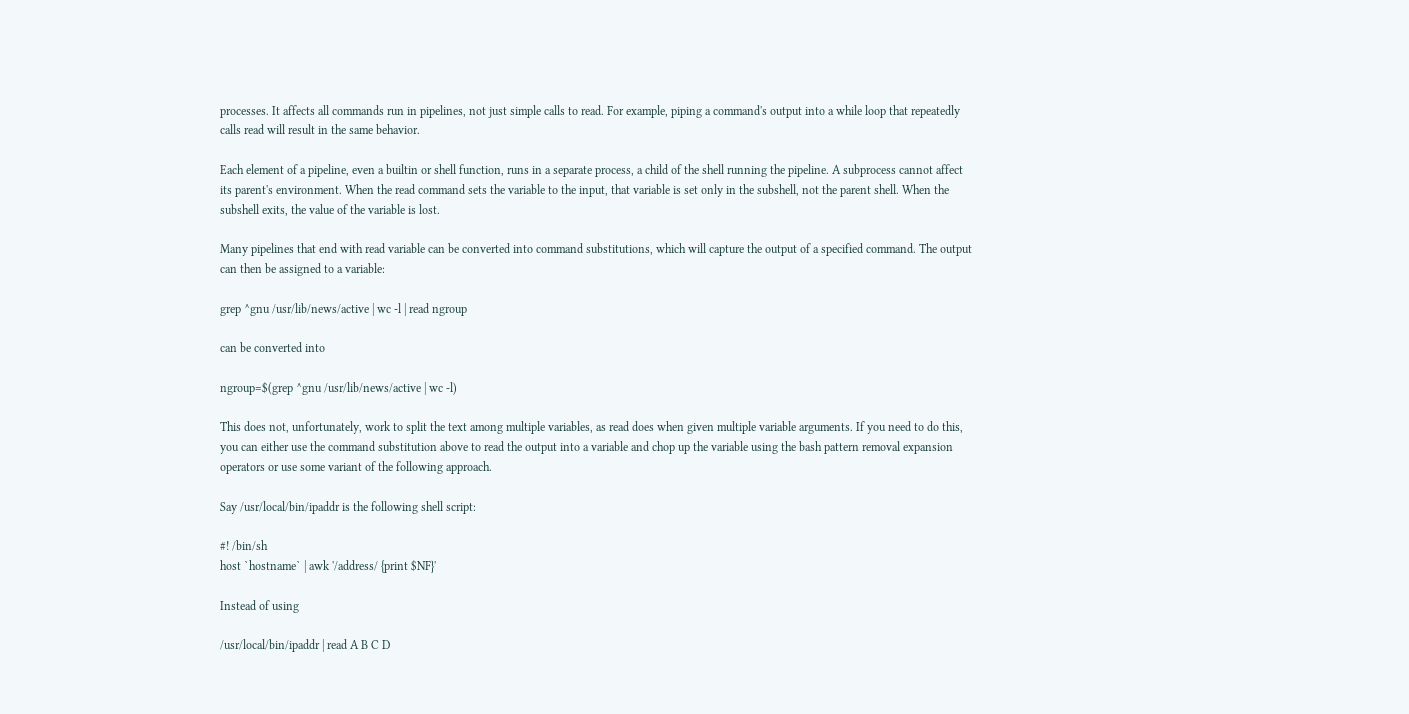processes. It affects all commands run in pipelines, not just simple calls to read. For example, piping a command's output into a while loop that repeatedly calls read will result in the same behavior.

Each element of a pipeline, even a builtin or shell function, runs in a separate process, a child of the shell running the pipeline. A subprocess cannot affect its parent's environment. When the read command sets the variable to the input, that variable is set only in the subshell, not the parent shell. When the subshell exits, the value of the variable is lost.

Many pipelines that end with read variable can be converted into command substitutions, which will capture the output of a specified command. The output can then be assigned to a variable:

grep ^gnu /usr/lib/news/active | wc -l | read ngroup

can be converted into

ngroup=$(grep ^gnu /usr/lib/news/active | wc -l)

This does not, unfortunately, work to split the text among multiple variables, as read does when given multiple variable arguments. If you need to do this, you can either use the command substitution above to read the output into a variable and chop up the variable using the bash pattern removal expansion operators or use some variant of the following approach.

Say /usr/local/bin/ipaddr is the following shell script:

#! /bin/sh
host `hostname` | awk '/address/ {print $NF}'

Instead of using

/usr/local/bin/ipaddr | read A B C D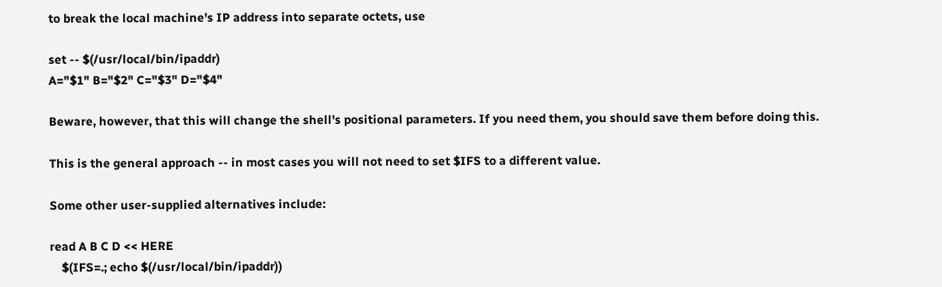to break the local machine's IP address into separate octets, use

set -- $(/usr/local/bin/ipaddr)
A="$1" B="$2" C="$3" D="$4"

Beware, however, that this will change the shell's positional parameters. If you need them, you should save them before doing this.

This is the general approach -- in most cases you will not need to set $IFS to a different value.

Some other user-supplied alternatives include:

read A B C D << HERE
    $(IFS=.; echo $(/usr/local/bin/ipaddr))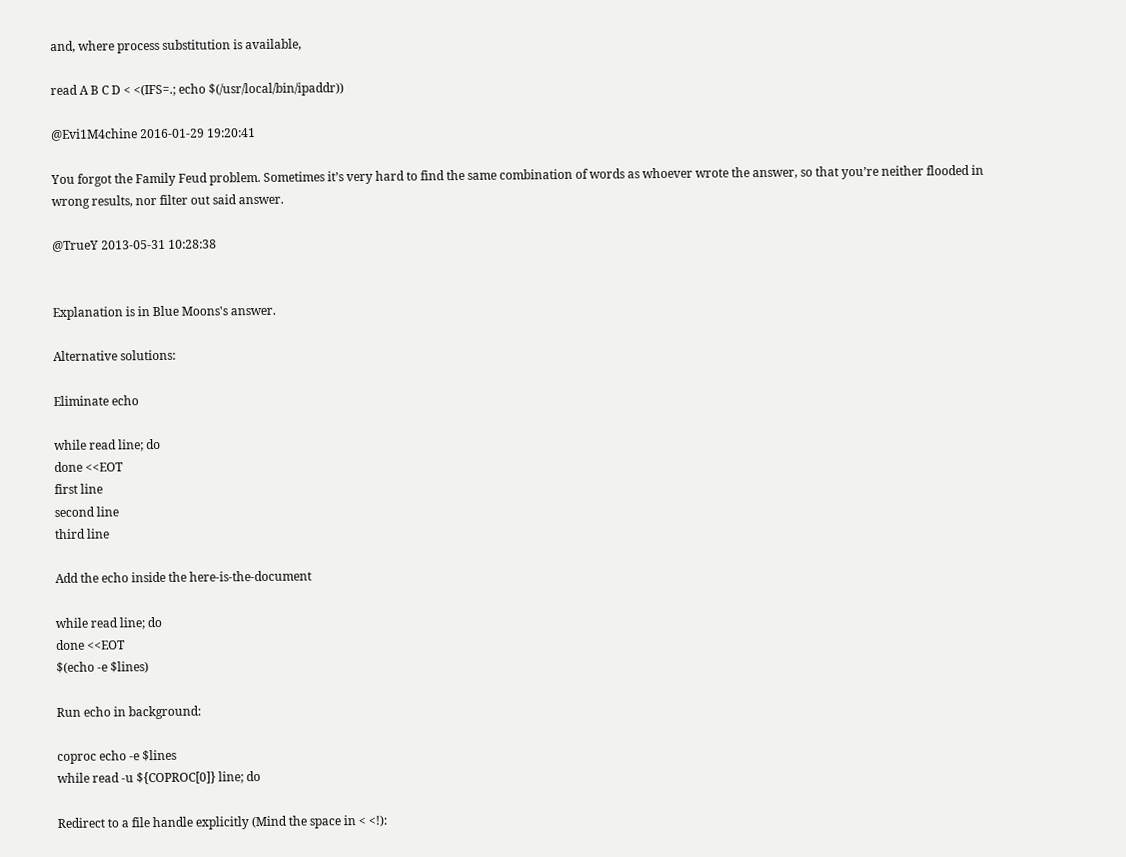and, where process substitution is available,

read A B C D < <(IFS=.; echo $(/usr/local/bin/ipaddr))

@Evi1M4chine 2016-01-29 19:20:41

You forgot the Family Feud problem. Sometimes it’s very hard to find the same combination of words as whoever wrote the answer, so that you’re neither flooded in wrong results, nor filter out said answer.

@TrueY 2013-05-31 10:28:38


Explanation is in Blue Moons's answer.

Alternative solutions:

Eliminate echo

while read line; do
done <<EOT
first line
second line
third line

Add the echo inside the here-is-the-document

while read line; do
done <<EOT
$(echo -e $lines)

Run echo in background:

coproc echo -e $lines
while read -u ${COPROC[0]} line; do

Redirect to a file handle explicitly (Mind the space in < <!):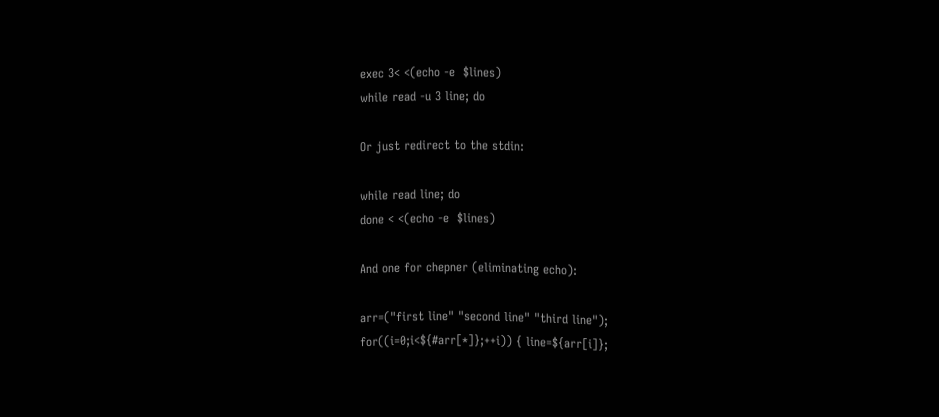exec 3< <(echo -e  $lines)
while read -u 3 line; do

Or just redirect to the stdin:

while read line; do
done < <(echo -e  $lines)

And one for chepner (eliminating echo):

arr=("first line" "second line" "third line");
for((i=0;i<${#arr[*]};++i)) { line=${arr[i]};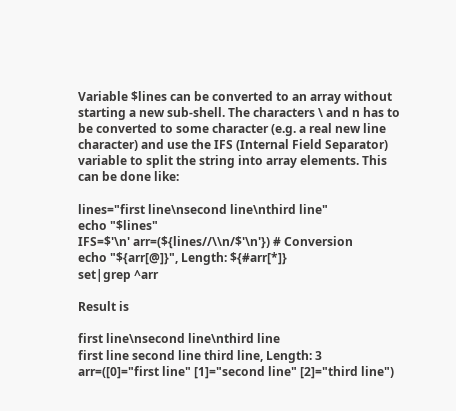Variable $lines can be converted to an array without starting a new sub-shell. The characters \ and n has to be converted to some character (e.g. a real new line character) and use the IFS (Internal Field Separator) variable to split the string into array elements. This can be done like:

lines="first line\nsecond line\nthird line"
echo "$lines"
IFS=$'\n' arr=(${lines//\\n/$'\n'}) # Conversion
echo "${arr[@]}", Length: ${#arr[*]}
set|grep ^arr

Result is

first line\nsecond line\nthird line
first line second line third line, Length: 3
arr=([0]="first line" [1]="second line" [2]="third line")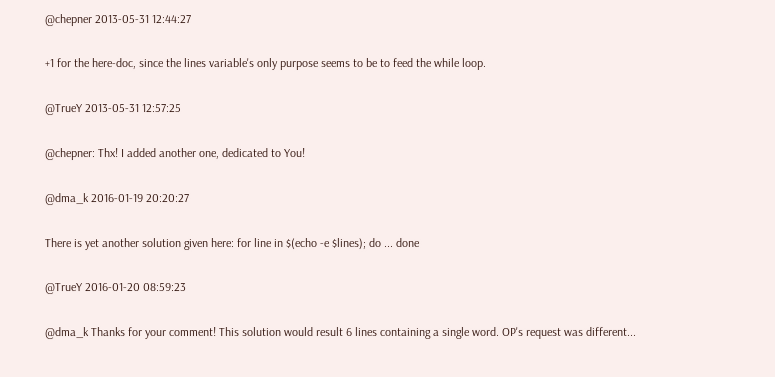@chepner 2013-05-31 12:44:27

+1 for the here-doc, since the lines variable's only purpose seems to be to feed the while loop.

@TrueY 2013-05-31 12:57:25

@chepner: Thx! I added another one, dedicated to You!

@dma_k 2016-01-19 20:20:27

There is yet another solution given here: for line in $(echo -e $lines); do ... done

@TrueY 2016-01-20 08:59:23

@dma_k Thanks for your comment! This solution would result 6 lines containing a single word. OP's request was different...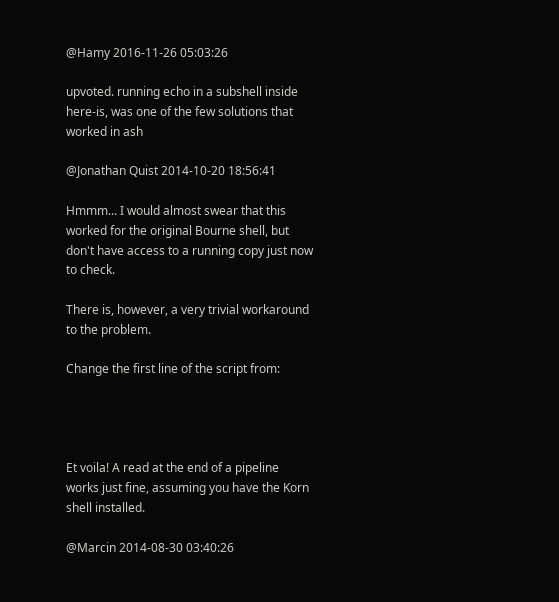@Hamy 2016-11-26 05:03:26

upvoted. running echo in a subshell inside here-is, was one of the few solutions that worked in ash

@Jonathan Quist 2014-10-20 18:56:41

Hmmm... I would almost swear that this worked for the original Bourne shell, but don't have access to a running copy just now to check.

There is, however, a very trivial workaround to the problem.

Change the first line of the script from:




Et voila! A read at the end of a pipeline works just fine, assuming you have the Korn shell installed.

@Marcin 2014-08-30 03:40:26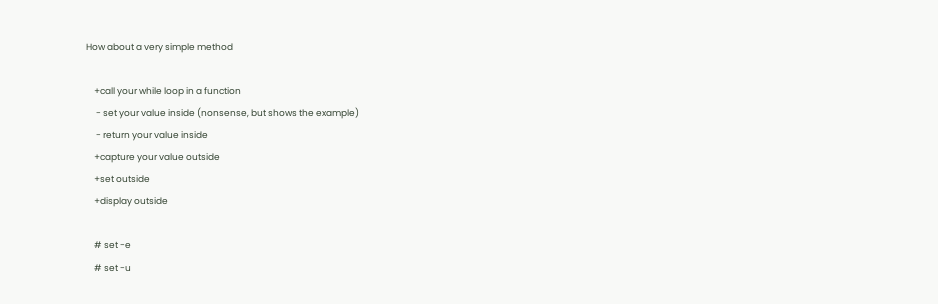How about a very simple method

    +call your while loop in a function
     - set your value inside (nonsense, but shows the example)
     - return your value inside
    +capture your value outside
    +set outside
    +display outside

    # set -e
    # set -u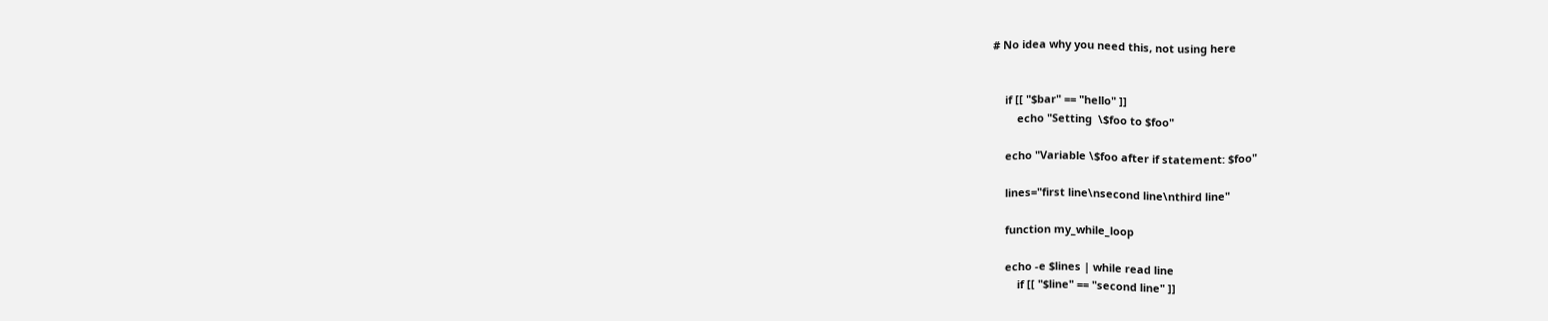# No idea why you need this, not using here


    if [[ "$bar" == "hello" ]]
        echo "Setting  \$foo to $foo"

    echo "Variable \$foo after if statement: $foo"

    lines="first line\nsecond line\nthird line"

    function my_while_loop

    echo -e $lines | while read line
        if [[ "$line" == "second line" ]]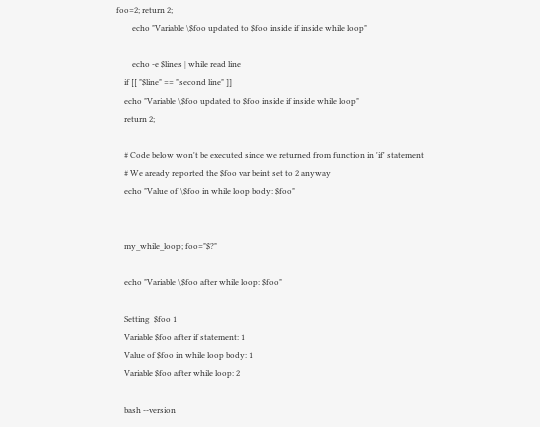foo=2; return 2;
        echo "Variable \$foo updated to $foo inside if inside while loop"

        echo -e $lines | while read line
    if [[ "$line" == "second line" ]]
    echo "Variable \$foo updated to $foo inside if inside while loop"
    return 2;

    # Code below won't be executed since we returned from function in 'if' statement
    # We aready reported the $foo var beint set to 2 anyway
    echo "Value of \$foo in while loop body: $foo"


    my_while_loop; foo="$?"

    echo "Variable \$foo after while loop: $foo"

    Setting  $foo 1
    Variable $foo after if statement: 1
    Value of $foo in while loop body: 1
    Variable $foo after while loop: 2

    bash --version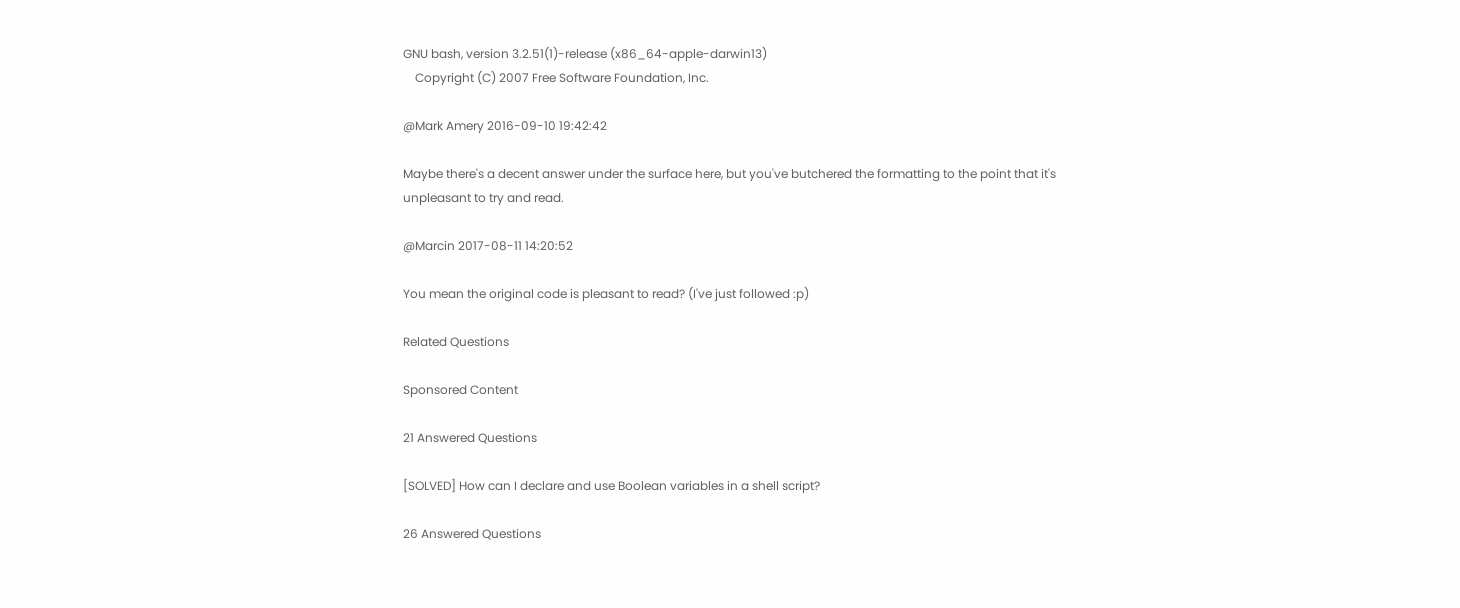GNU bash, version 3.2.51(1)-release (x86_64-apple-darwin13)
    Copyright (C) 2007 Free Software Foundation, Inc.

@Mark Amery 2016-09-10 19:42:42

Maybe there's a decent answer under the surface here, but you've butchered the formatting to the point that it's unpleasant to try and read.

@Marcin 2017-08-11 14:20:52

You mean the original code is pleasant to read? (I've just followed :p)

Related Questions

Sponsored Content

21 Answered Questions

[SOLVED] How can I declare and use Boolean variables in a shell script?

26 Answered Questions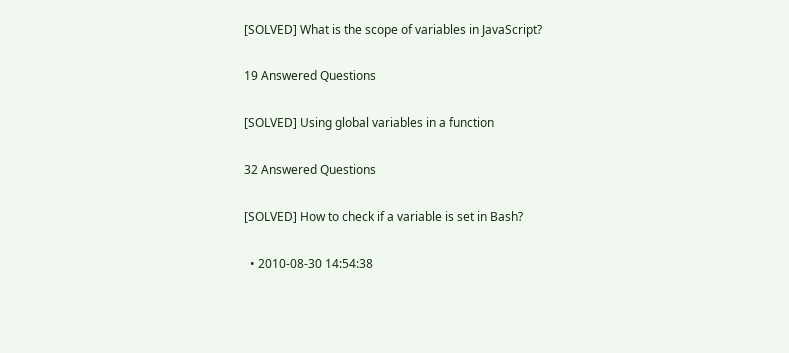[SOLVED] What is the scope of variables in JavaScript?

19 Answered Questions

[SOLVED] Using global variables in a function

32 Answered Questions

[SOLVED] How to check if a variable is set in Bash?

  • 2010-08-30 14:54:38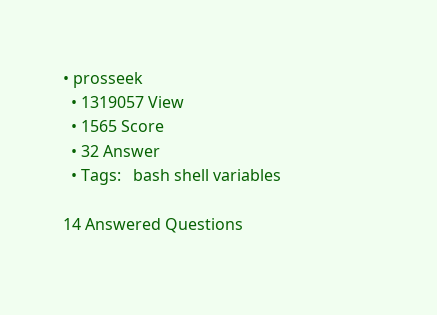• prosseek
  • 1319057 View
  • 1565 Score
  • 32 Answer
  • Tags:   bash shell variables

14 Answered Questions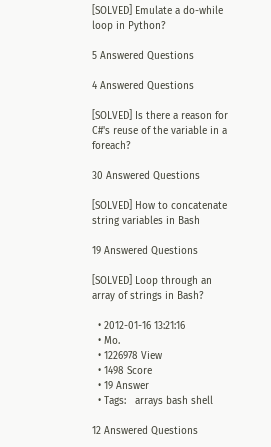[SOLVED] Emulate a do-while loop in Python?

5 Answered Questions

4 Answered Questions

[SOLVED] Is there a reason for C#'s reuse of the variable in a foreach?

30 Answered Questions

[SOLVED] How to concatenate string variables in Bash

19 Answered Questions

[SOLVED] Loop through an array of strings in Bash?

  • 2012-01-16 13:21:16
  • Mo.
  • 1226978 View
  • 1498 Score
  • 19 Answer
  • Tags:   arrays bash shell

12 Answered Questions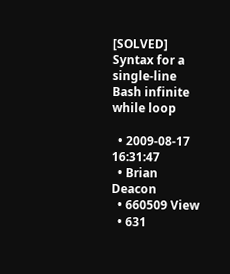[SOLVED] Syntax for a single-line Bash infinite while loop

  • 2009-08-17 16:31:47
  • Brian Deacon
  • 660509 View
  • 631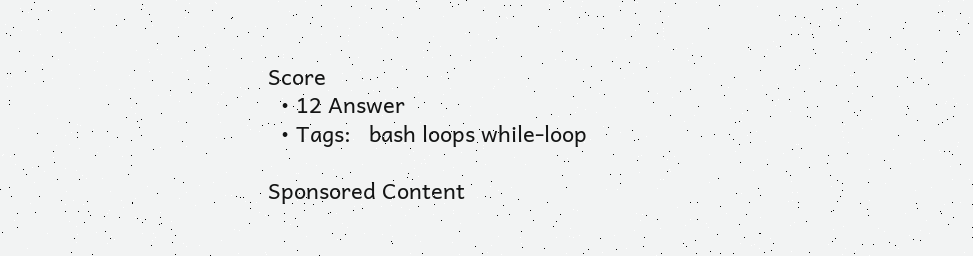Score
  • 12 Answer
  • Tags:   bash loops while-loop

Sponsored Content